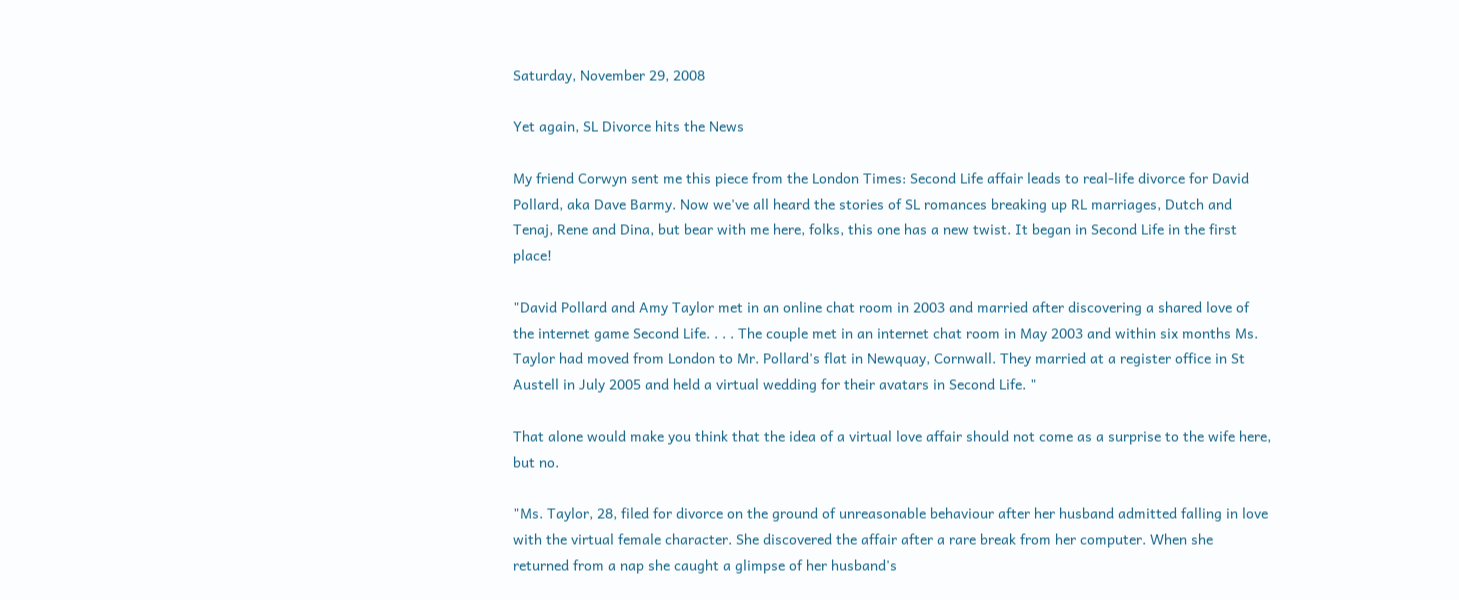Saturday, November 29, 2008

Yet again, SL Divorce hits the News

My friend Corwyn sent me this piece from the London Times: Second Life affair leads to real-life divorce for David Pollard, aka Dave Barmy. Now we've all heard the stories of SL romances breaking up RL marriages, Dutch and Tenaj, Rene and Dina, but bear with me here, folks, this one has a new twist. It began in Second Life in the first place!

"David Pollard and Amy Taylor met in an online chat room in 2003 and married after discovering a shared love of the internet game Second Life. . . . The couple met in an internet chat room in May 2003 and within six months Ms. Taylor had moved from London to Mr. Pollard's flat in Newquay, Cornwall. They married at a register office in St Austell in July 2005 and held a virtual wedding for their avatars in Second Life. "

That alone would make you think that the idea of a virtual love affair should not come as a surprise to the wife here, but no.

"Ms. Taylor, 28, filed for divorce on the ground of unreasonable behaviour after her husband admitted falling in love with the virtual female character. She discovered the affair after a rare break from her computer. When she returned from a nap she caught a glimpse of her husband's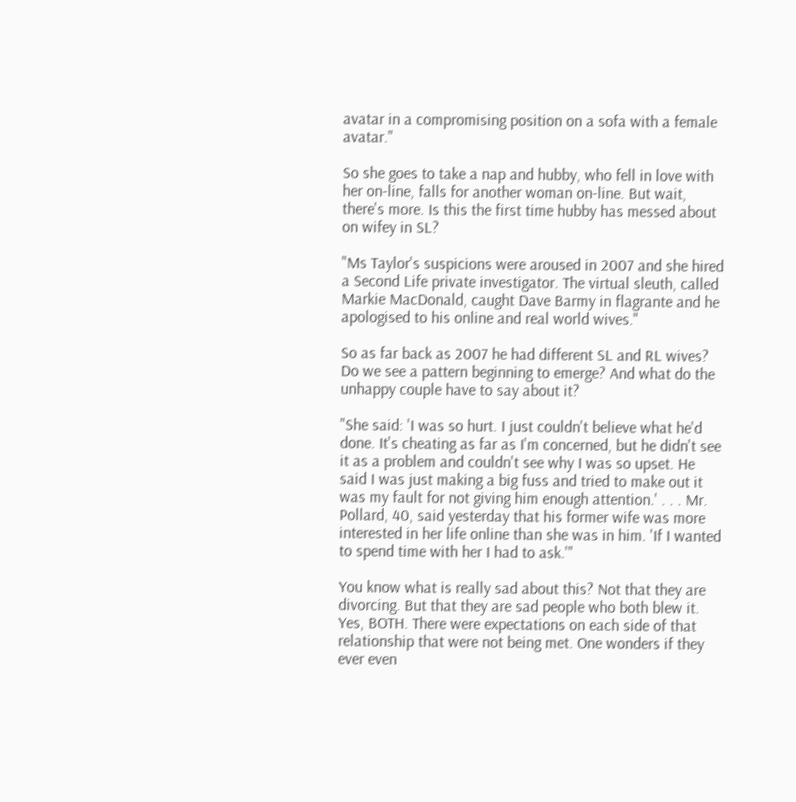avatar in a compromising position on a sofa with a female avatar."

So she goes to take a nap and hubby, who fell in love with her on-line, falls for another woman on-line. But wait, there's more. Is this the first time hubby has messed about on wifey in SL?

"Ms Taylor's suspicions were aroused in 2007 and she hired a Second Life private investigator. The virtual sleuth, called Markie MacDonald, caught Dave Barmy in flagrante and he apologised to his online and real world wives."

So as far back as 2007 he had different SL and RL wives? Do we see a pattern beginning to emerge? And what do the unhappy couple have to say about it?

"She said: 'I was so hurt. I just couldn't believe what he'd done. It's cheating as far as I'm concerned, but he didn't see it as a problem and couldn't see why I was so upset. He said I was just making a big fuss and tried to make out it was my fault for not giving him enough attention.' . . . Mr. Pollard, 40, said yesterday that his former wife was more interested in her life online than she was in him. 'If I wanted to spend time with her I had to ask.'"

You know what is really sad about this? Not that they are divorcing. But that they are sad people who both blew it. Yes, BOTH. There were expectations on each side of that relationship that were not being met. One wonders if they ever even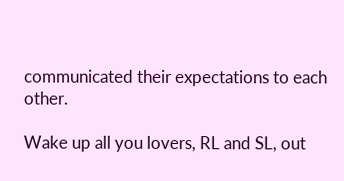communicated their expectations to each other.

Wake up all you lovers, RL and SL, out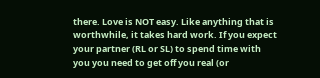there. Love is NOT easy. Like anything that is worthwhile, it takes hard work. If you expect your partner (RL or SL) to spend time with you you need to get off you real (or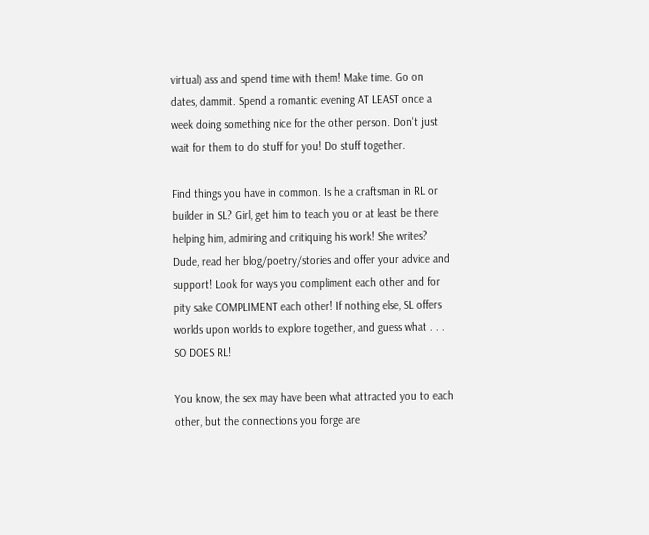virtual) ass and spend time with them! Make time. Go on dates, dammit. Spend a romantic evening AT LEAST once a week doing something nice for the other person. Don't just wait for them to do stuff for you! Do stuff together.

Find things you have in common. Is he a craftsman in RL or builder in SL? Girl, get him to teach you or at least be there helping him, admiring and critiquing his work! She writes? Dude, read her blog/poetry/stories and offer your advice and support! Look for ways you compliment each other and for pity sake COMPLIMENT each other! If nothing else, SL offers worlds upon worlds to explore together, and guess what . . . SO DOES RL!

You know, the sex may have been what attracted you to each other, but the connections you forge are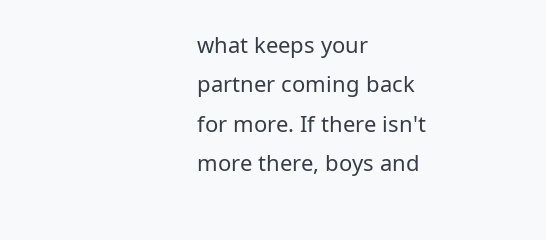what keeps your partner coming back for more. If there isn't more there, boys and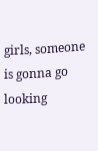girls, someone is gonna go looking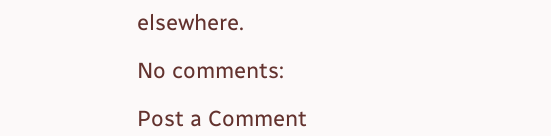elsewhere.

No comments:

Post a Comment